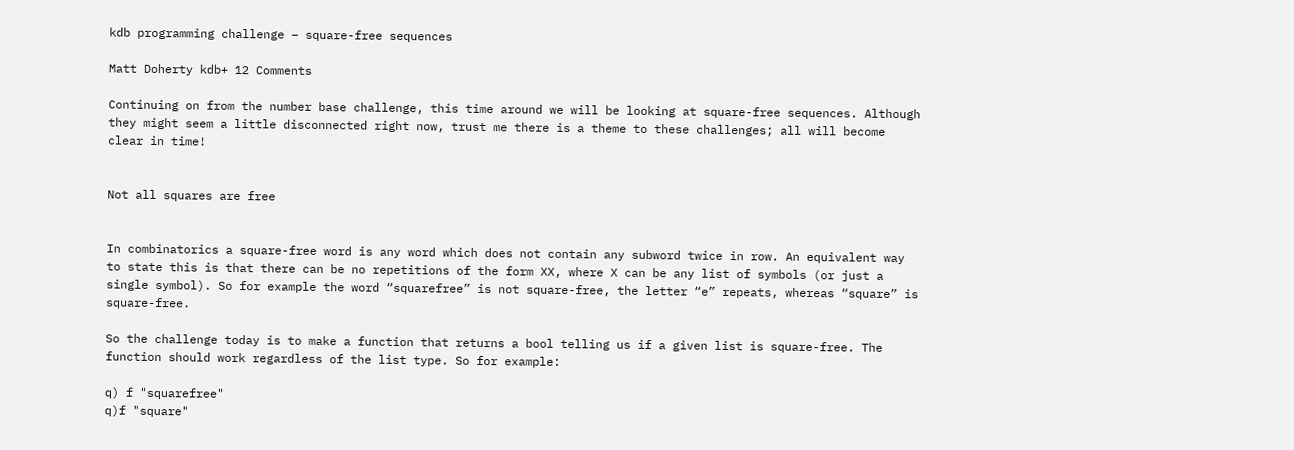kdb programming challenge – square-free sequences

Matt Doherty kdb+ 12 Comments

Continuing on from the number base challenge, this time around we will be looking at square-free sequences. Although they might seem a little disconnected right now, trust me there is a theme to these challenges; all will become clear in time!


Not all squares are free


In combinatorics a square-free word is any word which does not contain any subword twice in row. An equivalent way to state this is that there can be no repetitions of the form XX, where X can be any list of symbols (or just a single symbol). So for example the word “squarefree” is not square-free, the letter “e” repeats, whereas “square” is square-free.

So the challenge today is to make a function that returns a bool telling us if a given list is square-free. The function should work regardless of the list type. So for example:

q) f "squarefree"
q)f "square"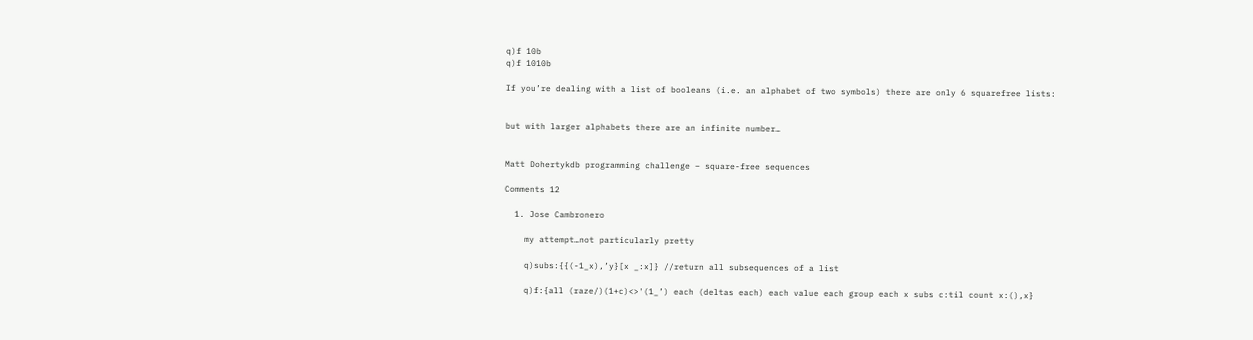q)f 10b
q)f 1010b

If you’re dealing with a list of booleans (i.e. an alphabet of two symbols) there are only 6 squarefree lists:


but with larger alphabets there are an infinite number…


Matt Dohertykdb programming challenge – square-free sequences

Comments 12

  1. Jose Cambronero

    my attempt…not particularly pretty

    q)subs:{{(-1_x),’y}[x _:x]} //return all subsequences of a list

    q)f:{all (raze/)(1+c)<>'(1_’) each (deltas each) each value each group each x subs c:til count x:(),x}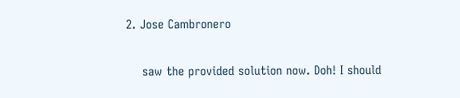2. Jose Cambronero

    saw the provided solution now. Doh! I should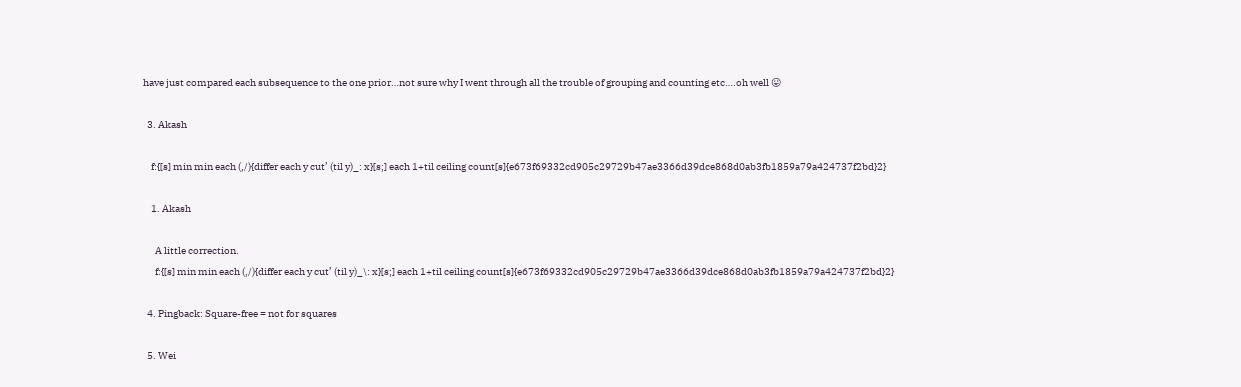have just compared each subsequence to the one prior…not sure why I went through all the trouble of grouping and counting etc….oh well 😛

  3. Akash

    f:{[s] min min each (,/){differ each y cut’ (til y)_: x}[s;] each 1+til ceiling count[s]{e673f69332cd905c29729b47ae3366d39dce868d0ab3fb1859a79a424737f2bd}2}

    1. Akash

      A little correction.
      f:{[s] min min each (,/){differ each y cut’ (til y)_\: x}[s;] each 1+til ceiling count[s]{e673f69332cd905c29729b47ae3366d39dce868d0ab3fb1859a79a424737f2bd}2}

  4. Pingback: Square-free = not for squares

  5. Wei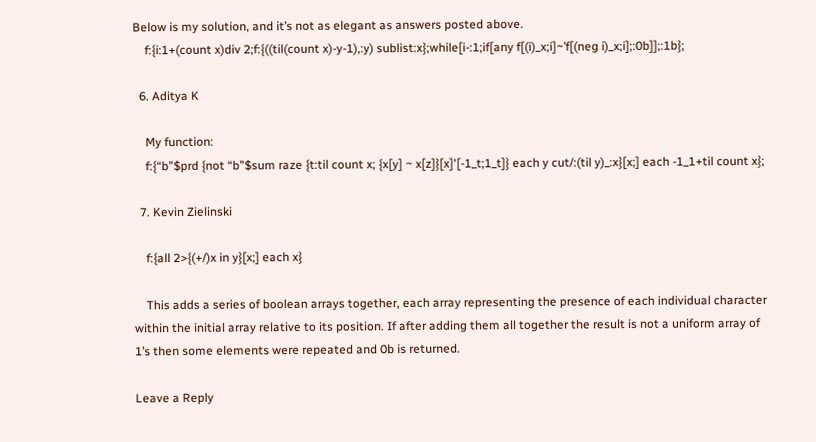Below is my solution, and it’s not as elegant as answers posted above.
    f:{i:1+(count x)div 2;f:{((til(count x)-y-1),:y) sublist:x};while[i-:1;if[any f[(i)_x;i]~’f[(neg i)_x;i];:0b]];:1b};

  6. Aditya K

    My function:
    f:{“b”$prd {not “b”$sum raze {t:til count x; {x[y] ~ x[z]}[x]'[-1_t;1_t]} each y cut/:(til y)_:x}[x;] each -1_1+til count x};

  7. Kevin Zielinski

    f:{all 2>{(+/)x in y}[x;] each x}

    This adds a series of boolean arrays together, each array representing the presence of each individual character within the initial array relative to its position. If after adding them all together the result is not a uniform array of 1’s then some elements were repeated and 0b is returned.

Leave a Reply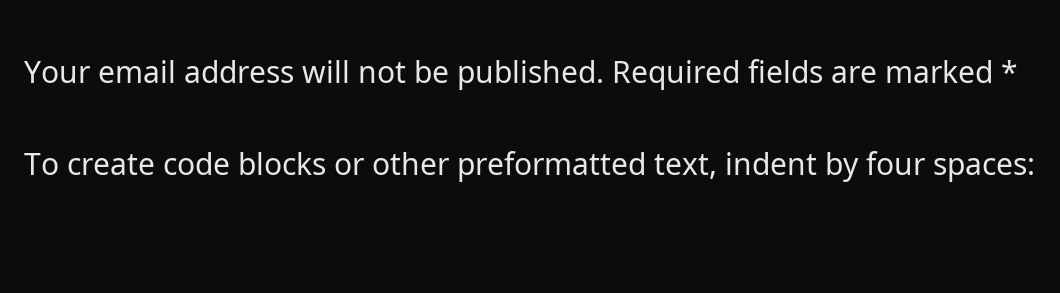Your email address will not be published. Required fields are marked *

To create code blocks or other preformatted text, indent by four spaces: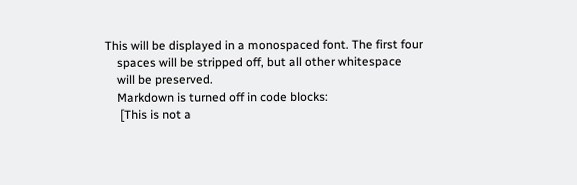This will be displayed in a monospaced font. The first four
    spaces will be stripped off, but all other whitespace
    will be preserved.
    Markdown is turned off in code blocks:
     [This is not a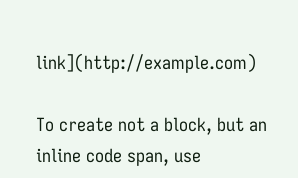link](http://example.com)

To create not a block, but an inline code span, use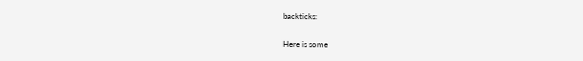backticks:

Here is some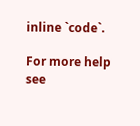inline `code`.

For more help see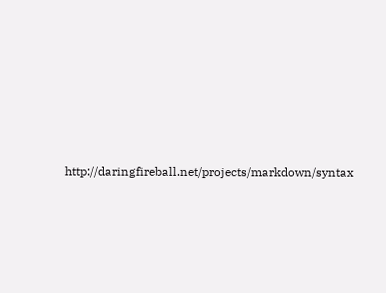http://daringfireball.net/projects/markdown/syntax